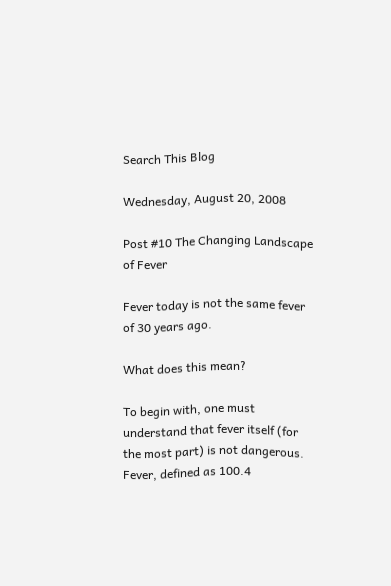Search This Blog

Wednesday, August 20, 2008

Post #10 The Changing Landscape of Fever

Fever today is not the same fever of 30 years ago.

What does this mean?

To begin with, one must understand that fever itself (for the most part) is not dangerous. Fever, defined as 100.4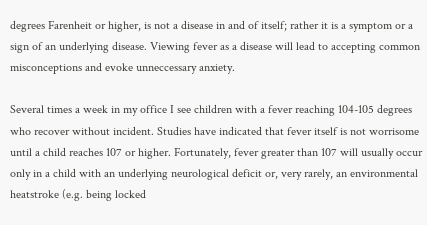degrees Farenheit or higher, is not a disease in and of itself; rather it is a symptom or a sign of an underlying disease. Viewing fever as a disease will lead to accepting common misconceptions and evoke unneccessary anxiety.

Several times a week in my office I see children with a fever reaching 104-105 degrees who recover without incident. Studies have indicated that fever itself is not worrisome until a child reaches 107 or higher. Fortunately, fever greater than 107 will usually occur only in a child with an underlying neurological deficit or, very rarely, an environmental heatstroke (e.g. being locked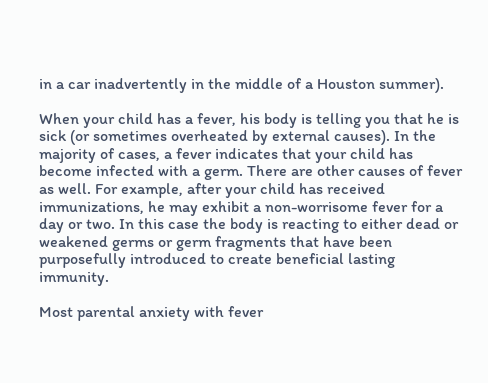in a car inadvertently in the middle of a Houston summer).

When your child has a fever, his body is telling you that he is sick (or sometimes overheated by external causes). In the majority of cases, a fever indicates that your child has become infected with a germ. There are other causes of fever as well. For example, after your child has received immunizations, he may exhibit a non-worrisome fever for a day or two. In this case the body is reacting to either dead or weakened germs or germ fragments that have been purposefully introduced to create beneficial lasting immunity.

Most parental anxiety with fever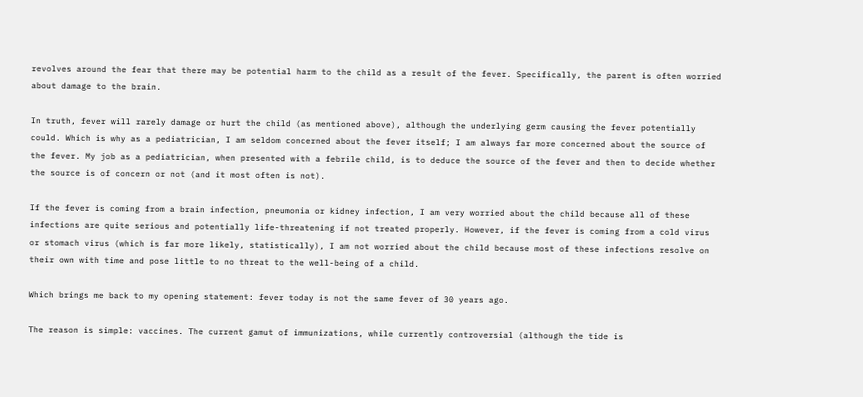revolves around the fear that there may be potential harm to the child as a result of the fever. Specifically, the parent is often worried about damage to the brain.

In truth, fever will rarely damage or hurt the child (as mentioned above), although the underlying germ causing the fever potentially could. Which is why as a pediatrician, I am seldom concerned about the fever itself; I am always far more concerned about the source of the fever. My job as a pediatrician, when presented with a febrile child, is to deduce the source of the fever and then to decide whether the source is of concern or not (and it most often is not).

If the fever is coming from a brain infection, pneumonia or kidney infection, I am very worried about the child because all of these infections are quite serious and potentially life-threatening if not treated properly. However, if the fever is coming from a cold virus or stomach virus (which is far more likely, statistically), I am not worried about the child because most of these infections resolve on their own with time and pose little to no threat to the well-being of a child.

Which brings me back to my opening statement: fever today is not the same fever of 30 years ago.

The reason is simple: vaccines. The current gamut of immunizations, while currently controversial (although the tide is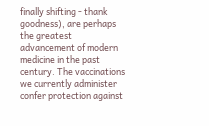finally shifting - thank goodness), are perhaps the greatest advancement of modern medicine in the past century. The vaccinations we currently administer confer protection against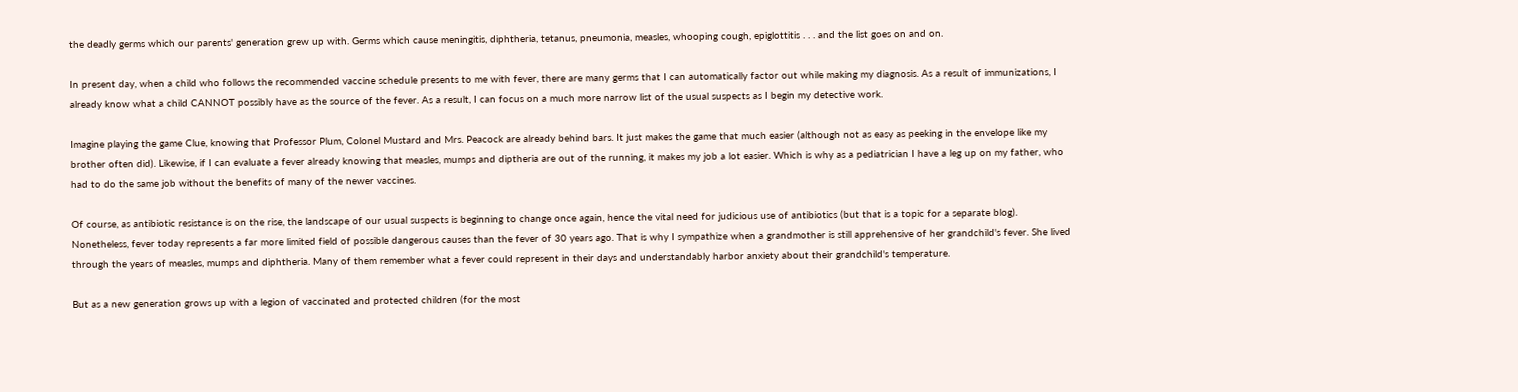the deadly germs which our parents' generation grew up with. Germs which cause meningitis, diphtheria, tetanus, pneumonia, measles, whooping cough, epiglottitis . . . and the list goes on and on.

In present day, when a child who follows the recommended vaccine schedule presents to me with fever, there are many germs that I can automatically factor out while making my diagnosis. As a result of immunizations, I already know what a child CANNOT possibly have as the source of the fever. As a result, I can focus on a much more narrow list of the usual suspects as I begin my detective work.

Imagine playing the game Clue, knowing that Professor Plum, Colonel Mustard and Mrs. Peacock are already behind bars. It just makes the game that much easier (although not as easy as peeking in the envelope like my brother often did). Likewise, if I can evaluate a fever already knowing that measles, mumps and diptheria are out of the running, it makes my job a lot easier. Which is why as a pediatrician I have a leg up on my father, who had to do the same job without the benefits of many of the newer vaccines.

Of course, as antibiotic resistance is on the rise, the landscape of our usual suspects is beginning to change once again, hence the vital need for judicious use of antibiotics (but that is a topic for a separate blog). Nonetheless, fever today represents a far more limited field of possible dangerous causes than the fever of 30 years ago. That is why I sympathize when a grandmother is still apprehensive of her grandchild's fever. She lived through the years of measles, mumps and diphtheria. Many of them remember what a fever could represent in their days and understandably harbor anxiety about their grandchild's temperature.

But as a new generation grows up with a legion of vaccinated and protected children (for the most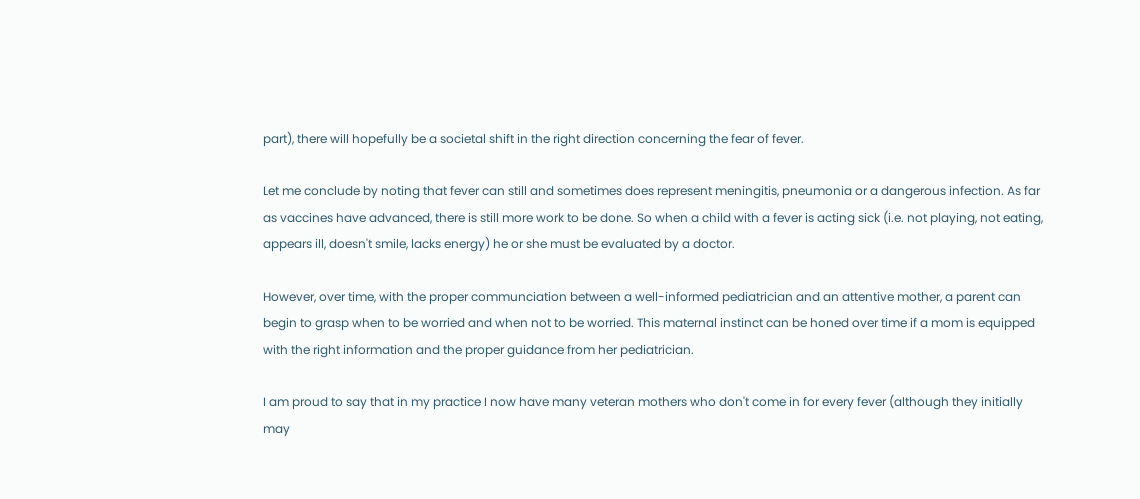part), there will hopefully be a societal shift in the right direction concerning the fear of fever.

Let me conclude by noting that fever can still and sometimes does represent meningitis, pneumonia or a dangerous infection. As far as vaccines have advanced, there is still more work to be done. So when a child with a fever is acting sick (i.e. not playing, not eating, appears ill, doesn't smile, lacks energy) he or she must be evaluated by a doctor.

However, over time, with the proper communciation between a well-informed pediatrician and an attentive mother, a parent can begin to grasp when to be worried and when not to be worried. This maternal instinct can be honed over time if a mom is equipped with the right information and the proper guidance from her pediatrician.

I am proud to say that in my practice I now have many veteran mothers who don't come in for every fever (although they initially may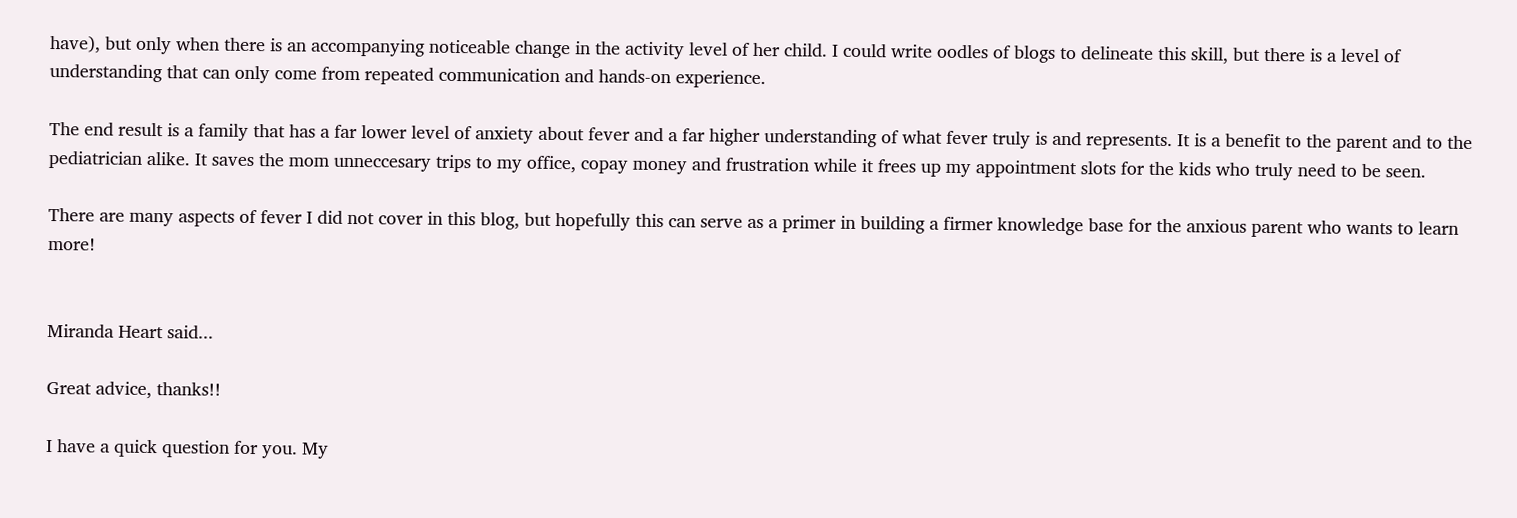have), but only when there is an accompanying noticeable change in the activity level of her child. I could write oodles of blogs to delineate this skill, but there is a level of understanding that can only come from repeated communication and hands-on experience.

The end result is a family that has a far lower level of anxiety about fever and a far higher understanding of what fever truly is and represents. It is a benefit to the parent and to the pediatrician alike. It saves the mom unneccesary trips to my office, copay money and frustration while it frees up my appointment slots for the kids who truly need to be seen.

There are many aspects of fever I did not cover in this blog, but hopefully this can serve as a primer in building a firmer knowledge base for the anxious parent who wants to learn more!


Miranda Heart said...

Great advice, thanks!!

I have a quick question for you. My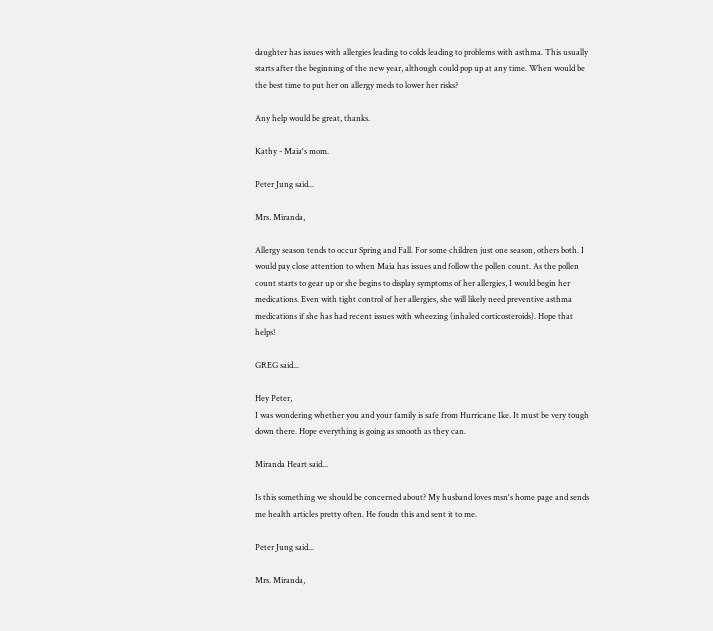daughter has issues with allergies leading to colds leading to problems with asthma. This usually starts after the beginning of the new year, although could pop up at any time. When would be the best time to put her on allergy meds to lower her risks?

Any help would be great, thanks.

Kathy - Maia's mom.

Peter Jung said...

Mrs. Miranda,

Allergy season tends to occur Spring and Fall. For some children just one season, others both. I would pay close attention to when Maia has issues and follow the pollen count. As the pollen count starts to gear up or she begins to display symptoms of her allergies, I would begin her medications. Even with tight control of her allergies, she will likely need preventive asthma medications if she has had recent issues with wheezing (inhaled corticosteroids). Hope that helps!

GREG said...

Hey Peter,
I was wondering whether you and your family is safe from Hurricane Ike. It must be very tough down there. Hope everything is going as smooth as they can.

Miranda Heart said...

Is this something we should be concerned about? My husband loves msn's home page and sends me health articles pretty often. He foudn this and sent it to me.

Peter Jung said...

Mrs. Miranda,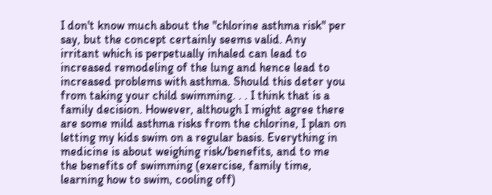I don't know much about the "chlorine asthma risk" per say, but the concept certainly seems valid. Any irritant which is perpetually inhaled can lead to increased remodeling of the lung and hence lead to increased problems with asthma. Should this deter you from taking your child swimming. . . I think that is a family decision. However, although I might agree there are some mild asthma risks from the chlorine, I plan on letting my kids swim on a regular basis. Everything in medicine is about weighing risk/benefits, and to me the benefits of swimming (exercise, family time, learning how to swim, cooling off)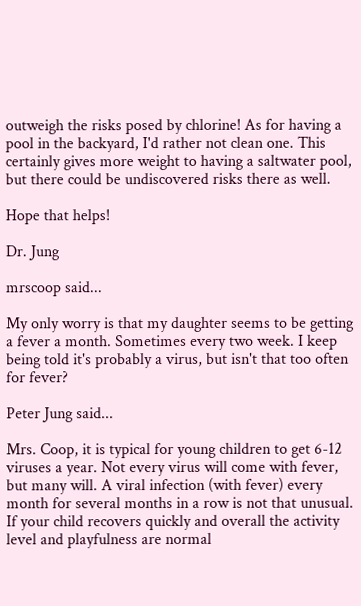outweigh the risks posed by chlorine! As for having a pool in the backyard, I'd rather not clean one. This certainly gives more weight to having a saltwater pool, but there could be undiscovered risks there as well.

Hope that helps!

Dr. Jung

mrscoop said...

My only worry is that my daughter seems to be getting a fever a month. Sometimes every two week. I keep being told it's probably a virus, but isn't that too often for fever?

Peter Jung said...

Mrs. Coop, it is typical for young children to get 6-12 viruses a year. Not every virus will come with fever, but many will. A viral infection (with fever) every month for several months in a row is not that unusual. If your child recovers quickly and overall the activity level and playfulness are normal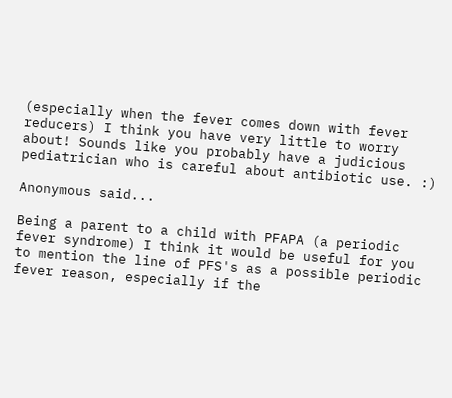(especially when the fever comes down with fever reducers) I think you have very little to worry about! Sounds like you probably have a judicious pediatrician who is careful about antibiotic use. :)

Anonymous said...

Being a parent to a child with PFAPA (a periodic fever syndrome) I think it would be useful for you to mention the line of PFS's as a possible periodic fever reason, especially if the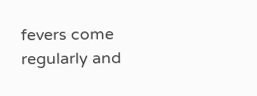fevers come regularly and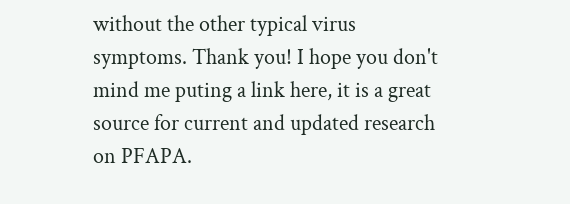without the other typical virus symptoms. Thank you! I hope you don't mind me puting a link here, it is a great source for current and updated research on PFAPA.